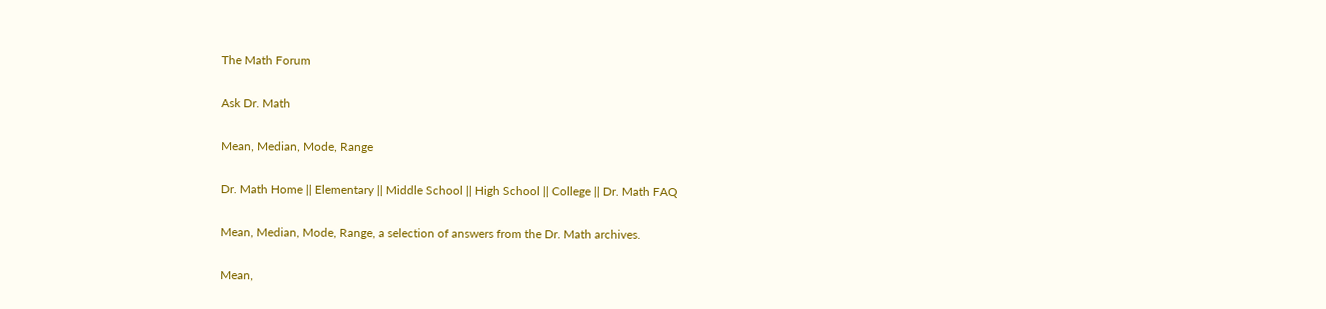The Math Forum

Ask Dr. Math

Mean, Median, Mode, Range

Dr. Math Home || Elementary || Middle School || High School || College || Dr. Math FAQ

Mean, Median, Mode, Range, a selection of answers from the Dr. Math archives.

Mean,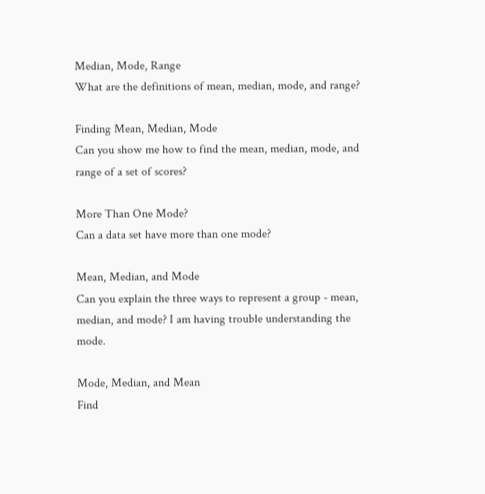Median, Mode, Range
What are the definitions of mean, median, mode, and range?

Finding Mean, Median, Mode
Can you show me how to find the mean, median, mode, and range of a set of scores?

More Than One Mode?
Can a data set have more than one mode?

Mean, Median, and Mode
Can you explain the three ways to represent a group - mean, median, and mode? I am having trouble understanding the mode.

Mode, Median, and Mean
Find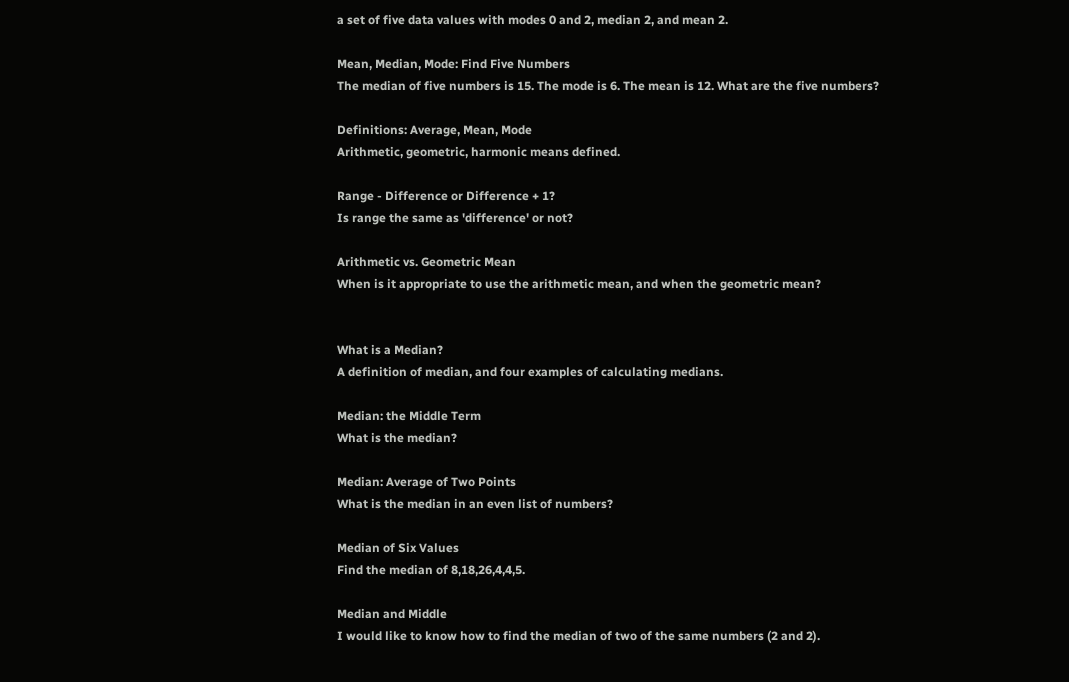a set of five data values with modes 0 and 2, median 2, and mean 2.

Mean, Median, Mode: Find Five Numbers
The median of five numbers is 15. The mode is 6. The mean is 12. What are the five numbers?

Definitions: Average, Mean, Mode
Arithmetic, geometric, harmonic means defined.

Range - Difference or Difference + 1?
Is range the same as 'difference' or not?

Arithmetic vs. Geometric Mean
When is it appropriate to use the arithmetic mean, and when the geometric mean?


What is a Median?
A definition of median, and four examples of calculating medians.

Median: the Middle Term
What is the median?

Median: Average of Two Points
What is the median in an even list of numbers?

Median of Six Values
Find the median of 8,18,26,4,4,5.

Median and Middle
I would like to know how to find the median of two of the same numbers (2 and 2).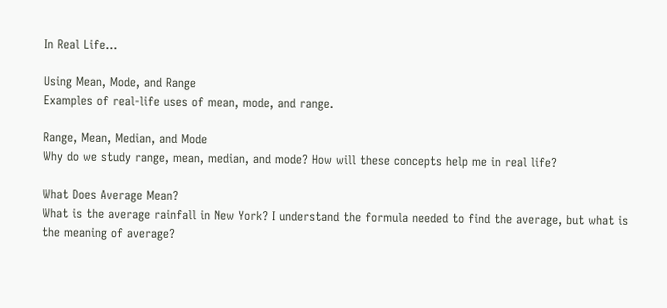In Real Life...

Using Mean, Mode, and Range
Examples of real-life uses of mean, mode, and range.

Range, Mean, Median, and Mode
Why do we study range, mean, median, and mode? How will these concepts help me in real life?

What Does Average Mean?
What is the average rainfall in New York? I understand the formula needed to find the average, but what is the meaning of average?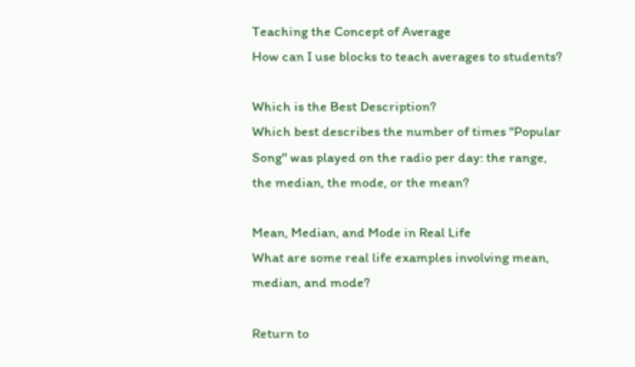Teaching the Concept of Average
How can I use blocks to teach averages to students?

Which is the Best Description?
Which best describes the number of times "Popular Song" was played on the radio per day: the range, the median, the mode, or the mean?

Mean, Median, and Mode in Real Life
What are some real life examples involving mean, median, and mode?

Return to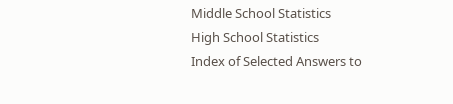Middle School Statistics
High School Statistics
Index of Selected Answers to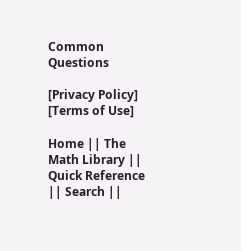Common Questions

[Privacy Policy] [Terms of Use]

Home || The Math Library || Quick Reference || Search ||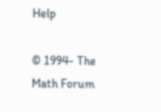Help

© 1994- The Math Forum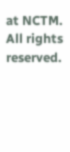at NCTM. All rights reserved.